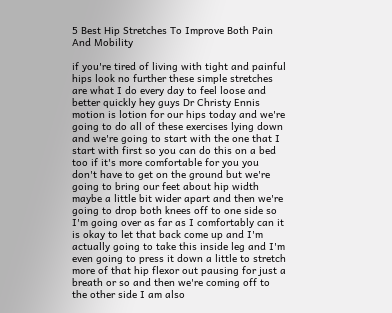5 Best Hip Stretches To Improve Both Pain And Mobility

if you're tired of living with tight and painful hips look no further these simple stretches are what I do every day to feel loose and better quickly hey guys Dr Christy Ennis motion is lotion for our hips today and we're going to do all of these exercises lying down and we're going to start with the one that I start with first so you can do this on a bed too if it's more comfortable for you you don't have to get on the ground but we're going to bring our feet about hip width maybe a little bit wider apart and then we're going to drop both knees off to one side so I'm going over as far as I comfortably can it is okay to let that back come up and I'm actually going to take this inside leg and I'm even going to press it down a little to stretch more of that hip flexor out pausing for just a breath or so and then we're coming off to the other side I am also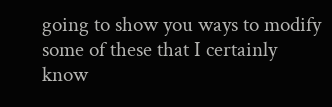going to show you ways to modify some of these that I certainly know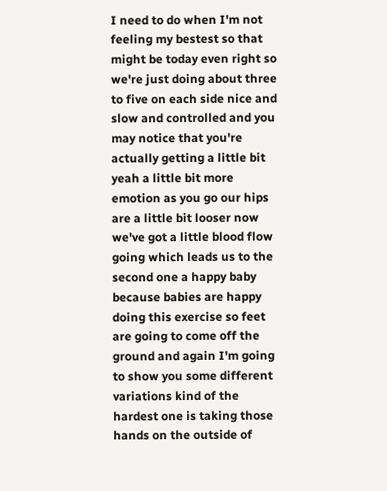I need to do when I'm not feeling my bestest so that might be today even right so we're just doing about three to five on each side nice and slow and controlled and you may notice that you're actually getting a little bit yeah a little bit more emotion as you go our hips are a little bit looser now we've got a little blood flow going which leads us to the second one a happy baby because babies are happy doing this exercise so feet are going to come off the ground and again I'm going to show you some different variations kind of the hardest one is taking those hands on the outside of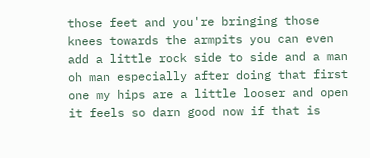those feet and you're bringing those knees towards the armpits you can even add a little rock side to side and a man oh man especially after doing that first one my hips are a little looser and open it feels so darn good now if that is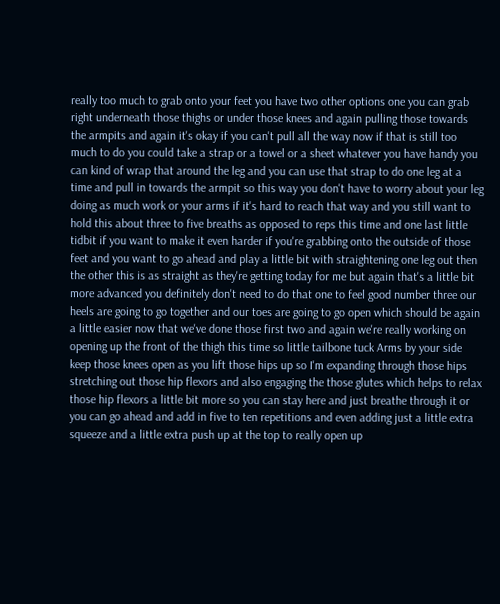really too much to grab onto your feet you have two other options one you can grab right underneath those thighs or under those knees and again pulling those towards the armpits and again it's okay if you can't pull all the way now if that is still too much to do you could take a strap or a towel or a sheet whatever you have handy you can kind of wrap that around the leg and you can use that strap to do one leg at a time and pull in towards the armpit so this way you don't have to worry about your leg doing as much work or your arms if it's hard to reach that way and you still want to hold this about three to five breaths as opposed to reps this time and one last little tidbit if you want to make it even harder if you're grabbing onto the outside of those feet and you want to go ahead and play a little bit with straightening one leg out then the other this is as straight as they're getting today for me but again that's a little bit more advanced you definitely don't need to do that one to feel good number three our heels are going to go together and our toes are going to go open which should be again a little easier now that we've done those first two and again we're really working on opening up the front of the thigh this time so little tailbone tuck Arms by your side keep those knees open as you lift those hips up so I'm expanding through those hips stretching out those hip flexors and also engaging the those glutes which helps to relax those hip flexors a little bit more so you can stay here and just breathe through it or you can go ahead and add in five to ten repetitions and even adding just a little extra squeeze and a little extra push up at the top to really open up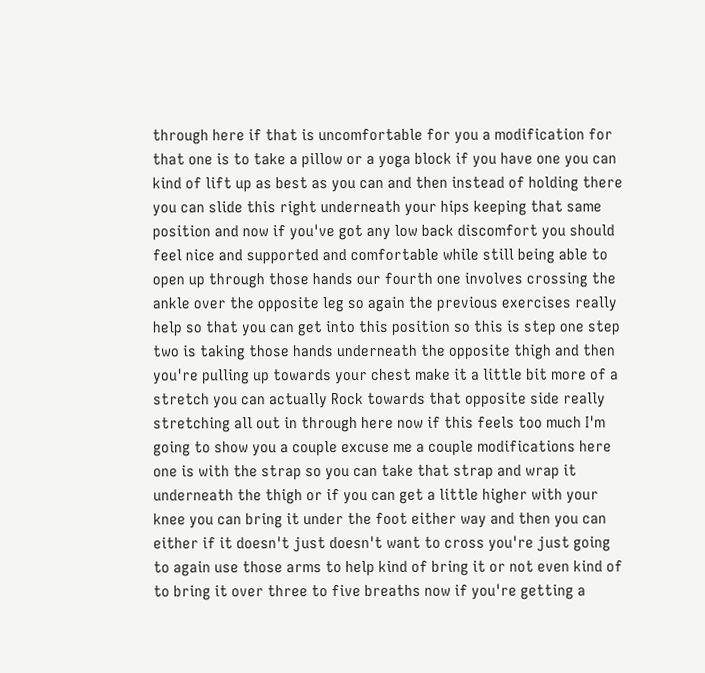through here if that is uncomfortable for you a modification for that one is to take a pillow or a yoga block if you have one you can kind of lift up as best as you can and then instead of holding there you can slide this right underneath your hips keeping that same position and now if you've got any low back discomfort you should feel nice and supported and comfortable while still being able to open up through those hands our fourth one involves crossing the ankle over the opposite leg so again the previous exercises really help so that you can get into this position so this is step one step two is taking those hands underneath the opposite thigh and then you're pulling up towards your chest make it a little bit more of a stretch you can actually Rock towards that opposite side really stretching all out in through here now if this feels too much I'm going to show you a couple excuse me a couple modifications here one is with the strap so you can take that strap and wrap it underneath the thigh or if you can get a little higher with your knee you can bring it under the foot either way and then you can either if it doesn't just doesn't want to cross you're just going to again use those arms to help kind of bring it or not even kind of to bring it over three to five breaths now if you're getting a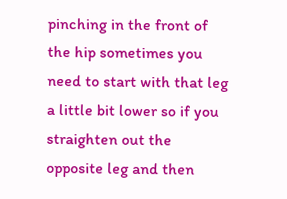pinching in the front of the hip sometimes you need to start with that leg a little bit lower so if you straighten out the opposite leg and then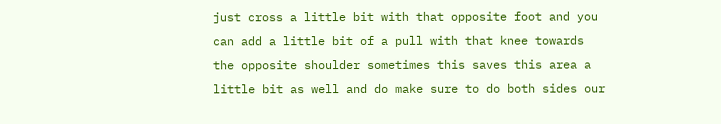just cross a little bit with that opposite foot and you can add a little bit of a pull with that knee towards the opposite shoulder sometimes this saves this area a little bit as well and do make sure to do both sides our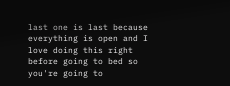last one is last because everything is open and I love doing this right before going to bed so you're going to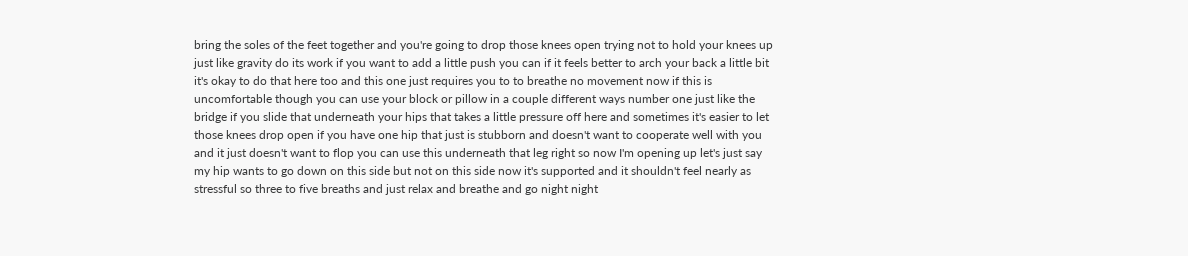bring the soles of the feet together and you're going to drop those knees open trying not to hold your knees up just like gravity do its work if you want to add a little push you can if it feels better to arch your back a little bit it's okay to do that here too and this one just requires you to to breathe no movement now if this is uncomfortable though you can use your block or pillow in a couple different ways number one just like the bridge if you slide that underneath your hips that takes a little pressure off here and sometimes it's easier to let those knees drop open if you have one hip that just is stubborn and doesn't want to cooperate well with you and it just doesn't want to flop you can use this underneath that leg right so now I'm opening up let's just say my hip wants to go down on this side but not on this side now it's supported and it shouldn't feel nearly as stressful so three to five breaths and just relax and breathe and go night night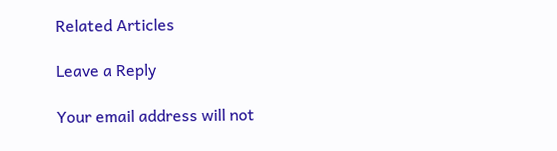Related Articles

Leave a Reply

Your email address will not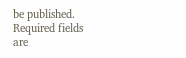be published. Required fields are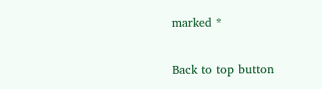marked *

Back to top button